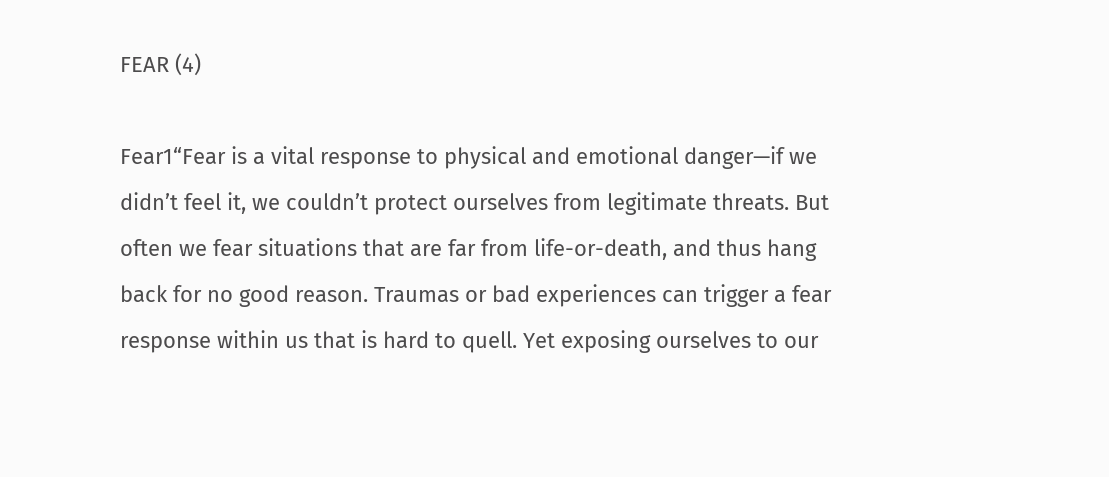FEAR (4)

Fear1“Fear is a vital response to physical and emotional danger—if we didn’t feel it, we couldn’t protect ourselves from legitimate threats. But often we fear situations that are far from life-or-death, and thus hang back for no good reason. Traumas or bad experiences can trigger a fear response within us that is hard to quell. Yet exposing ourselves to our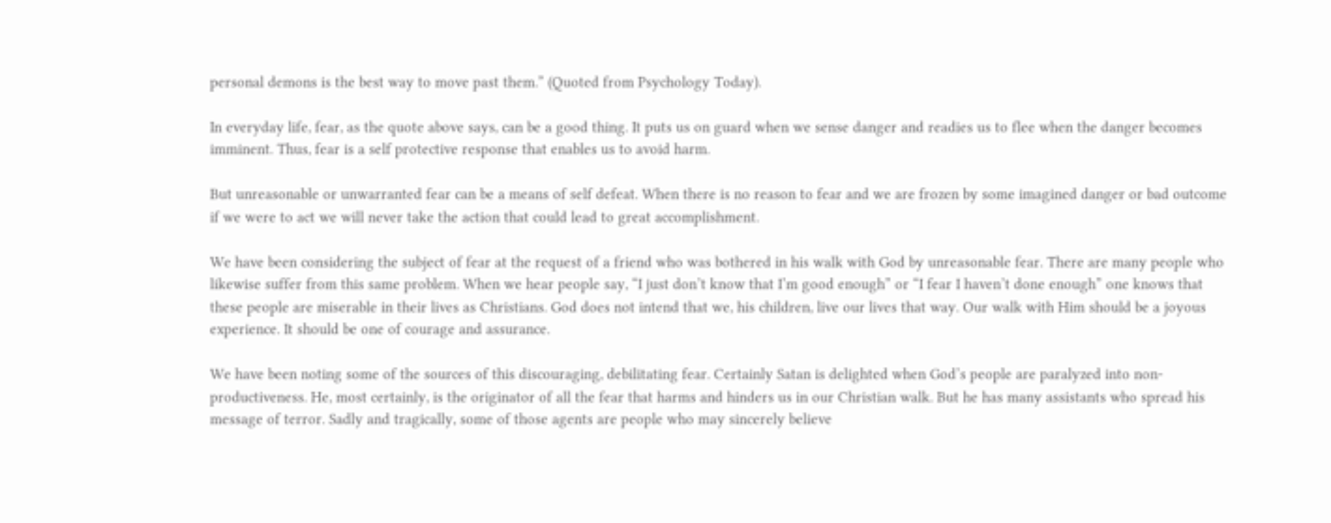personal demons is the best way to move past them.” (Quoted from Psychology Today).

In everyday life, fear, as the quote above says, can be a good thing. It puts us on guard when we sense danger and readies us to flee when the danger becomes imminent. Thus, fear is a self protective response that enables us to avoid harm.

But unreasonable or unwarranted fear can be a means of self defeat. When there is no reason to fear and we are frozen by some imagined danger or bad outcome if we were to act we will never take the action that could lead to great accomplishment.

We have been considering the subject of fear at the request of a friend who was bothered in his walk with God by unreasonable fear. There are many people who likewise suffer from this same problem. When we hear people say, “I just don’t know that I’m good enough” or “I fear I haven’t done enough” one knows that these people are miserable in their lives as Christians. God does not intend that we, his children, live our lives that way. Our walk with Him should be a joyous experience. It should be one of courage and assurance.

We have been noting some of the sources of this discouraging, debilitating fear. Certainly Satan is delighted when God’s people are paralyzed into non-productiveness. He, most certainly, is the originator of all the fear that harms and hinders us in our Christian walk. But he has many assistants who spread his message of terror. Sadly and tragically, some of those agents are people who may sincerely believe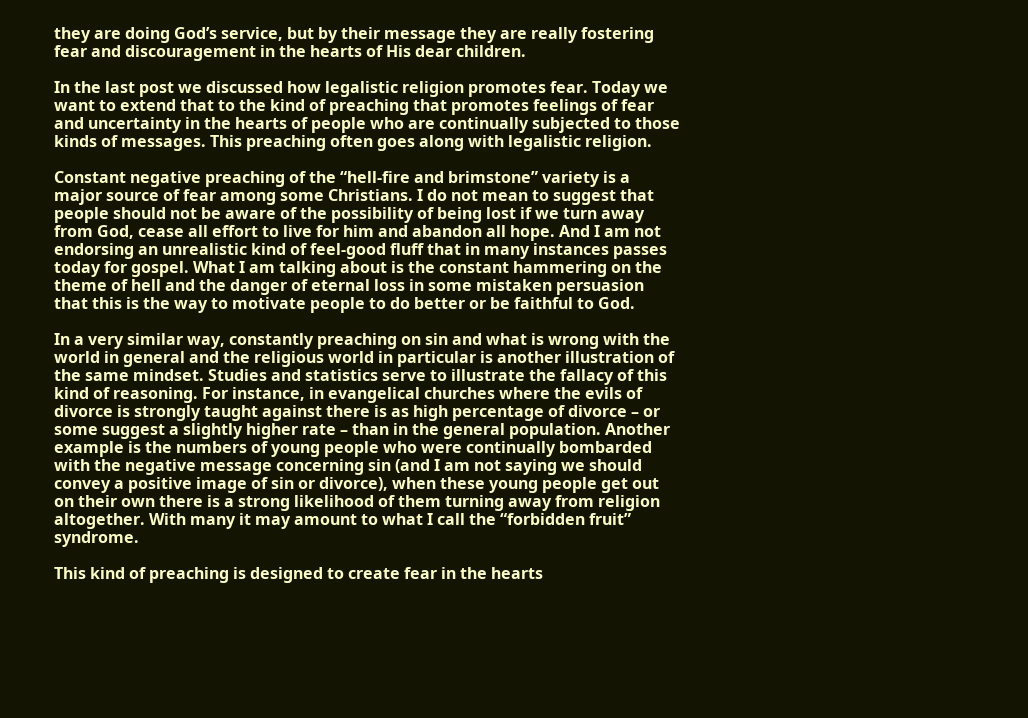they are doing God’s service, but by their message they are really fostering fear and discouragement in the hearts of His dear children.

In the last post we discussed how legalistic religion promotes fear. Today we want to extend that to the kind of preaching that promotes feelings of fear and uncertainty in the hearts of people who are continually subjected to those kinds of messages. This preaching often goes along with legalistic religion.

Constant negative preaching of the “hell-fire and brimstone” variety is a major source of fear among some Christians. I do not mean to suggest that people should not be aware of the possibility of being lost if we turn away from God, cease all effort to live for him and abandon all hope. And I am not endorsing an unrealistic kind of feel-good fluff that in many instances passes today for gospel. What I am talking about is the constant hammering on the theme of hell and the danger of eternal loss in some mistaken persuasion that this is the way to motivate people to do better or be faithful to God.

In a very similar way, constantly preaching on sin and what is wrong with the world in general and the religious world in particular is another illustration of the same mindset. Studies and statistics serve to illustrate the fallacy of this kind of reasoning. For instance, in evangelical churches where the evils of divorce is strongly taught against there is as high percentage of divorce – or some suggest a slightly higher rate – than in the general population. Another example is the numbers of young people who were continually bombarded with the negative message concerning sin (and I am not saying we should convey a positive image of sin or divorce), when these young people get out on their own there is a strong likelihood of them turning away from religion altogether. With many it may amount to what I call the “forbidden fruit” syndrome.

This kind of preaching is designed to create fear in the hearts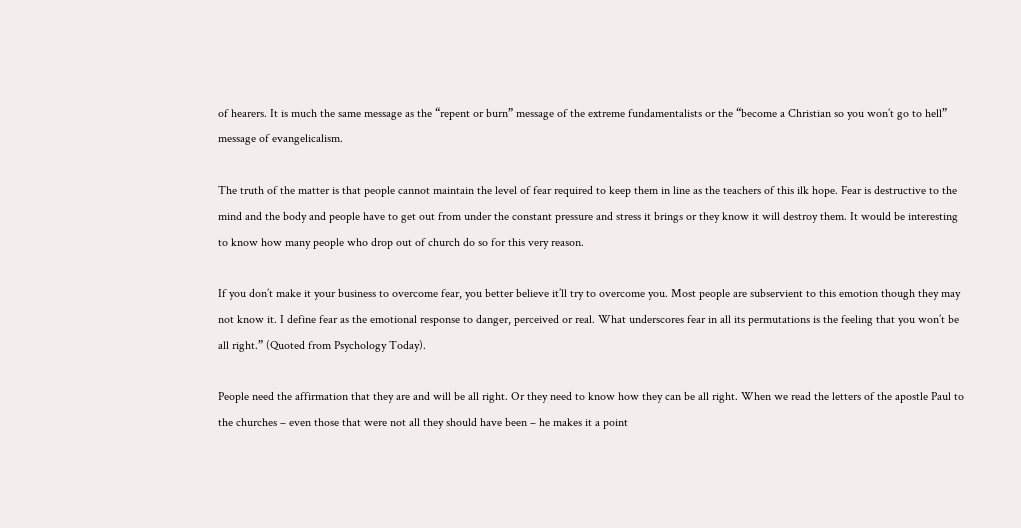of hearers. It is much the same message as the “repent or burn” message of the extreme fundamentalists or the “become a Christian so you won’t go to hell” message of evangelicalism.

The truth of the matter is that people cannot maintain the level of fear required to keep them in line as the teachers of this ilk hope. Fear is destructive to the mind and the body and people have to get out from under the constant pressure and stress it brings or they know it will destroy them. It would be interesting to know how many people who drop out of church do so for this very reason.

If you don’t make it your business to overcome fear, you better believe it’ll try to overcome you. Most people are subservient to this emotion though they may not know it. I define fear as the emotional response to danger, perceived or real. What underscores fear in all its permutations is the feeling that you won’t be all right.” (Quoted from Psychology Today).

People need the affirmation that they are and will be all right. Or they need to know how they can be all right. When we read the letters of the apostle Paul to the churches – even those that were not all they should have been – he makes it a point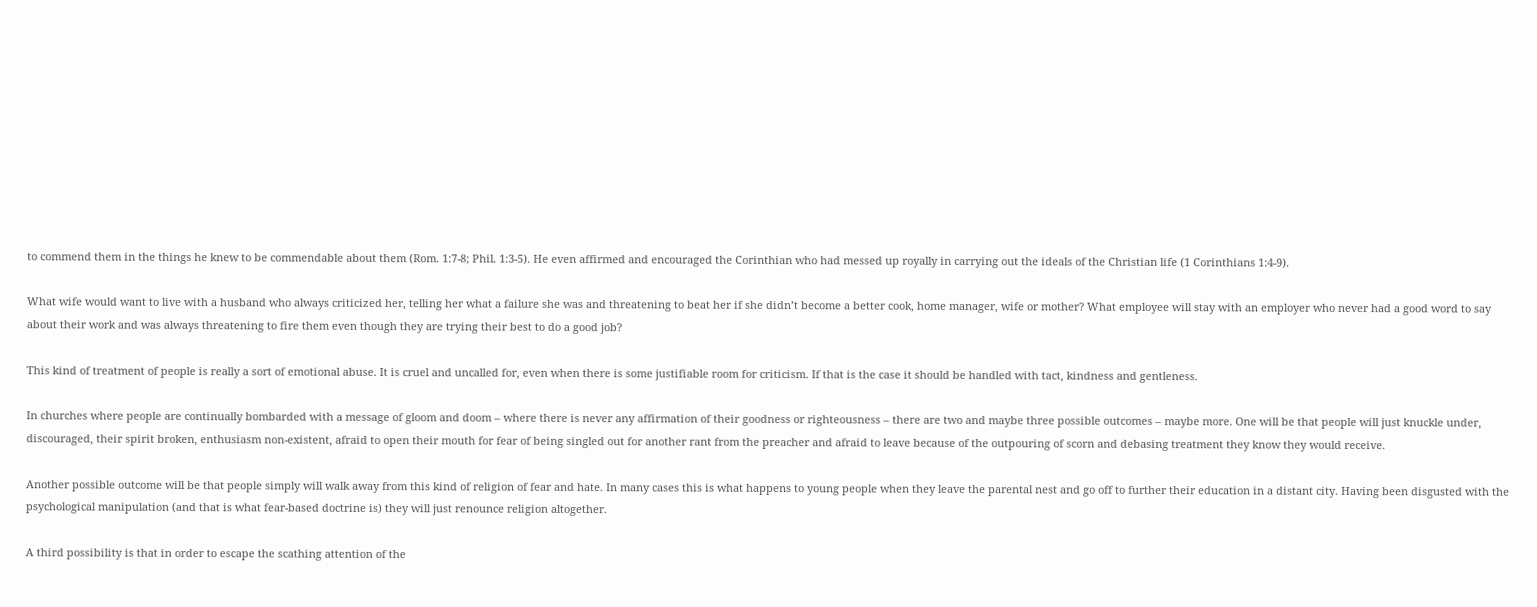to commend them in the things he knew to be commendable about them (Rom. 1:7-8; Phil. 1:3-5). He even affirmed and encouraged the Corinthian who had messed up royally in carrying out the ideals of the Christian life (1 Corinthians 1:4-9).

What wife would want to live with a husband who always criticized her, telling her what a failure she was and threatening to beat her if she didn’t become a better cook, home manager, wife or mother? What employee will stay with an employer who never had a good word to say about their work and was always threatening to fire them even though they are trying their best to do a good job?

This kind of treatment of people is really a sort of emotional abuse. It is cruel and uncalled for, even when there is some justifiable room for criticism. If that is the case it should be handled with tact, kindness and gentleness.

In churches where people are continually bombarded with a message of gloom and doom – where there is never any affirmation of their goodness or righteousness – there are two and maybe three possible outcomes – maybe more. One will be that people will just knuckle under, discouraged, their spirit broken, enthusiasm non-existent, afraid to open their mouth for fear of being singled out for another rant from the preacher and afraid to leave because of the outpouring of scorn and debasing treatment they know they would receive.

Another possible outcome will be that people simply will walk away from this kind of religion of fear and hate. In many cases this is what happens to young people when they leave the parental nest and go off to further their education in a distant city. Having been disgusted with the psychological manipulation (and that is what fear-based doctrine is) they will just renounce religion altogether.

A third possibility is that in order to escape the scathing attention of the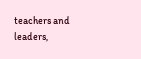teachers and leaders,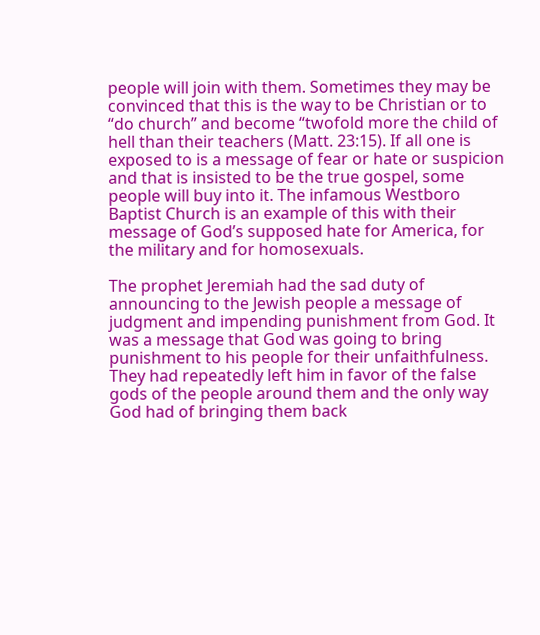people will join with them. Sometimes they may be convinced that this is the way to be Christian or to “do church” and become “twofold more the child of hell than their teachers (Matt. 23:15). If all one is exposed to is a message of fear or hate or suspicion and that is insisted to be the true gospel, some people will buy into it. The infamous Westboro Baptist Church is an example of this with their message of God’s supposed hate for America, for the military and for homosexuals.

The prophet Jeremiah had the sad duty of announcing to the Jewish people a message of judgment and impending punishment from God. It was a message that God was going to bring punishment to his people for their unfaithfulness. They had repeatedly left him in favor of the false gods of the people around them and the only way God had of bringing them back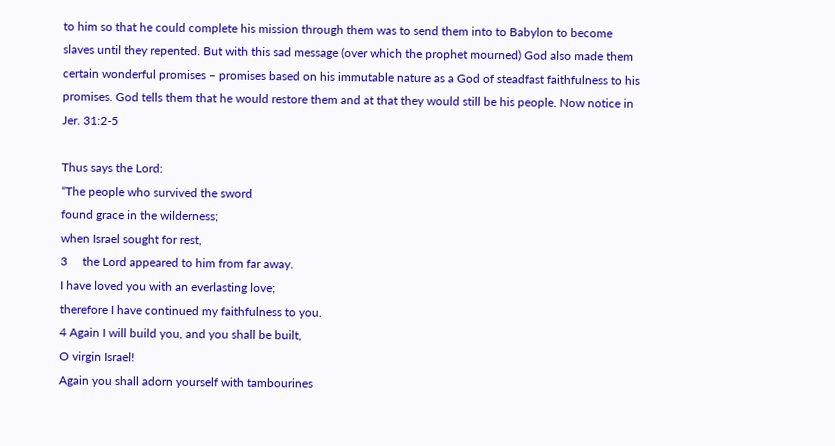to him so that he could complete his mission through them was to send them into to Babylon to become slaves until they repented. But with this sad message (over which the prophet mourned) God also made them certain wonderful promises – promises based on his immutable nature as a God of steadfast faithfulness to his promises. God tells them that he would restore them and at that they would still be his people. Now notice in Jer. 31:2-5

Thus says the Lord:
“The people who survived the sword
found grace in the wilderness;
when Israel sought for rest,
3     the Lord appeared to him from far away.
I have loved you with an everlasting love;
therefore I have continued my faithfulness to you.
4 Again I will build you, and you shall be built,
O virgin Israel!
Again you shall adorn yourself with tambourines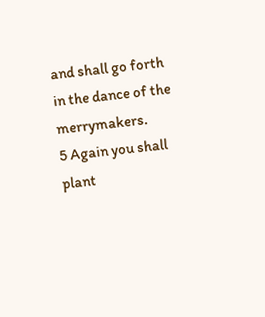and shall go forth in the dance of the merrymakers.
5 Again you shall plant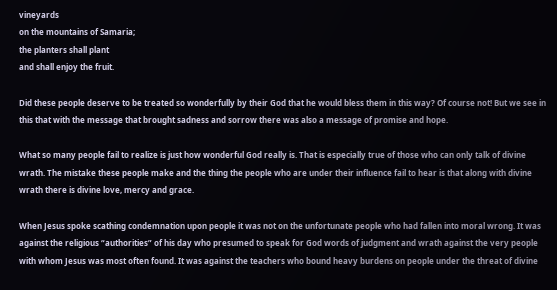vineyards
on the mountains of Samaria;
the planters shall plant
and shall enjoy the fruit.

Did these people deserve to be treated so wonderfully by their God that he would bless them in this way? Of course not! But we see in this that with the message that brought sadness and sorrow there was also a message of promise and hope.

What so many people fail to realize is just how wonderful God really is. That is especially true of those who can only talk of divine wrath. The mistake these people make and the thing the people who are under their influence fail to hear is that along with divine wrath there is divine love, mercy and grace.

When Jesus spoke scathing condemnation upon people it was not on the unfortunate people who had fallen into moral wrong. It was against the religious “authorities” of his day who presumed to speak for God words of judgment and wrath against the very people with whom Jesus was most often found. It was against the teachers who bound heavy burdens on people under the threat of divine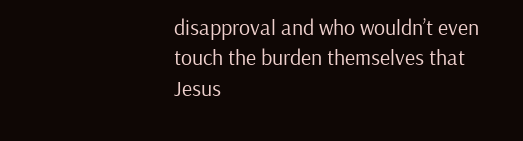disapproval and who wouldn’t even touch the burden themselves that Jesus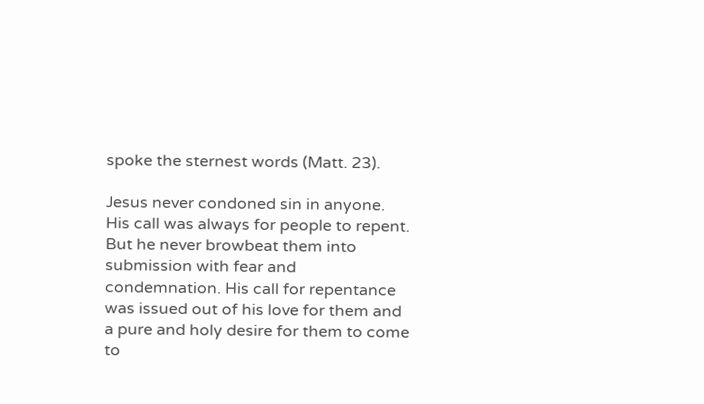spoke the sternest words (Matt. 23).

Jesus never condoned sin in anyone. His call was always for people to repent. But he never browbeat them into submission with fear and condemnation. His call for repentance was issued out of his love for them and a pure and holy desire for them to come to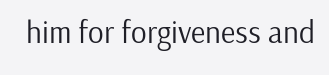him for forgiveness and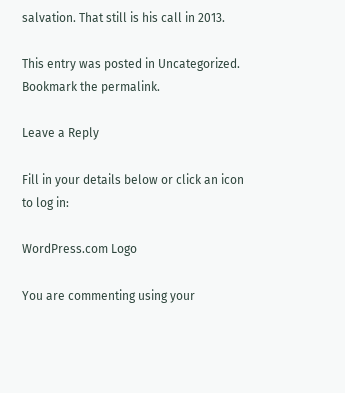salvation. That still is his call in 2013.

This entry was posted in Uncategorized. Bookmark the permalink.

Leave a Reply

Fill in your details below or click an icon to log in:

WordPress.com Logo

You are commenting using your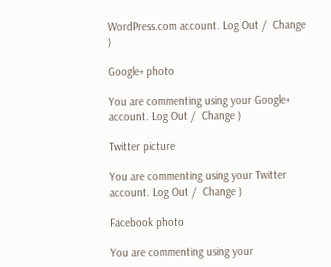WordPress.com account. Log Out /  Change )

Google+ photo

You are commenting using your Google+ account. Log Out /  Change )

Twitter picture

You are commenting using your Twitter account. Log Out /  Change )

Facebook photo

You are commenting using your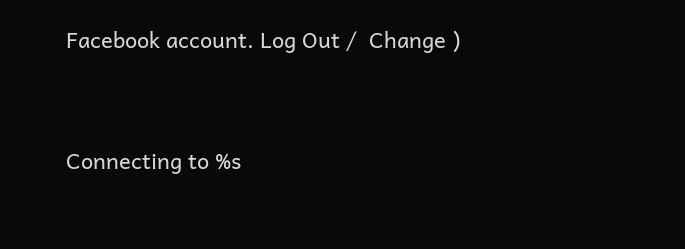Facebook account. Log Out /  Change )


Connecting to %s